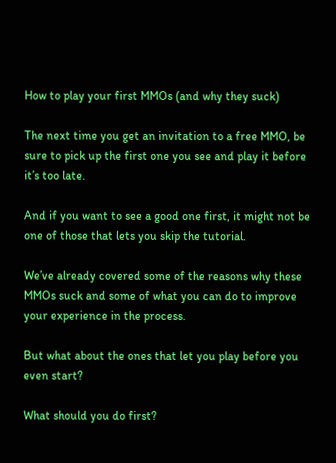How to play your first MMOs (and why they suck)

The next time you get an invitation to a free MMO, be sure to pick up the first one you see and play it before it’s too late.

And if you want to see a good one first, it might not be one of those that lets you skip the tutorial.

We’ve already covered some of the reasons why these MMOs suck and some of what you can do to improve your experience in the process.

But what about the ones that let you play before you even start?

What should you do first?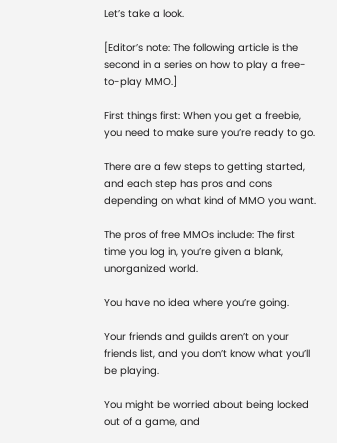Let’s take a look.

[Editor’s note: The following article is the second in a series on how to play a free-to-play MMO.]

First things first: When you get a freebie, you need to make sure you’re ready to go.

There are a few steps to getting started, and each step has pros and cons depending on what kind of MMO you want.

The pros of free MMOs include: The first time you log in, you’re given a blank, unorganized world.

You have no idea where you’re going.

Your friends and guilds aren’t on your friends list, and you don’t know what you’ll be playing.

You might be worried about being locked out of a game, and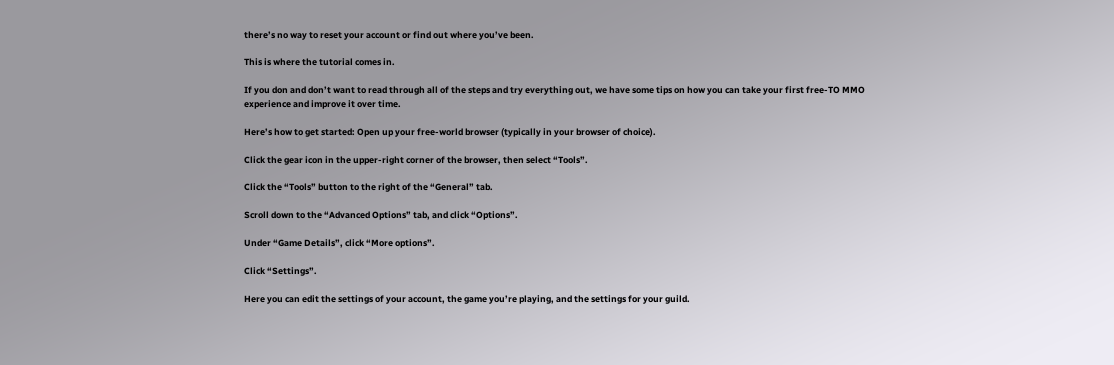there’s no way to reset your account or find out where you’ve been.

This is where the tutorial comes in.

If you don and don’t want to read through all of the steps and try everything out, we have some tips on how you can take your first free-TO MMO experience and improve it over time.

Here’s how to get started: Open up your free-world browser (typically in your browser of choice).

Click the gear icon in the upper-right corner of the browser, then select “Tools”.

Click the “Tools” button to the right of the “General” tab.

Scroll down to the “Advanced Options” tab, and click “Options”.

Under “Game Details”, click “More options”.

Click “Settings”.

Here you can edit the settings of your account, the game you’re playing, and the settings for your guild.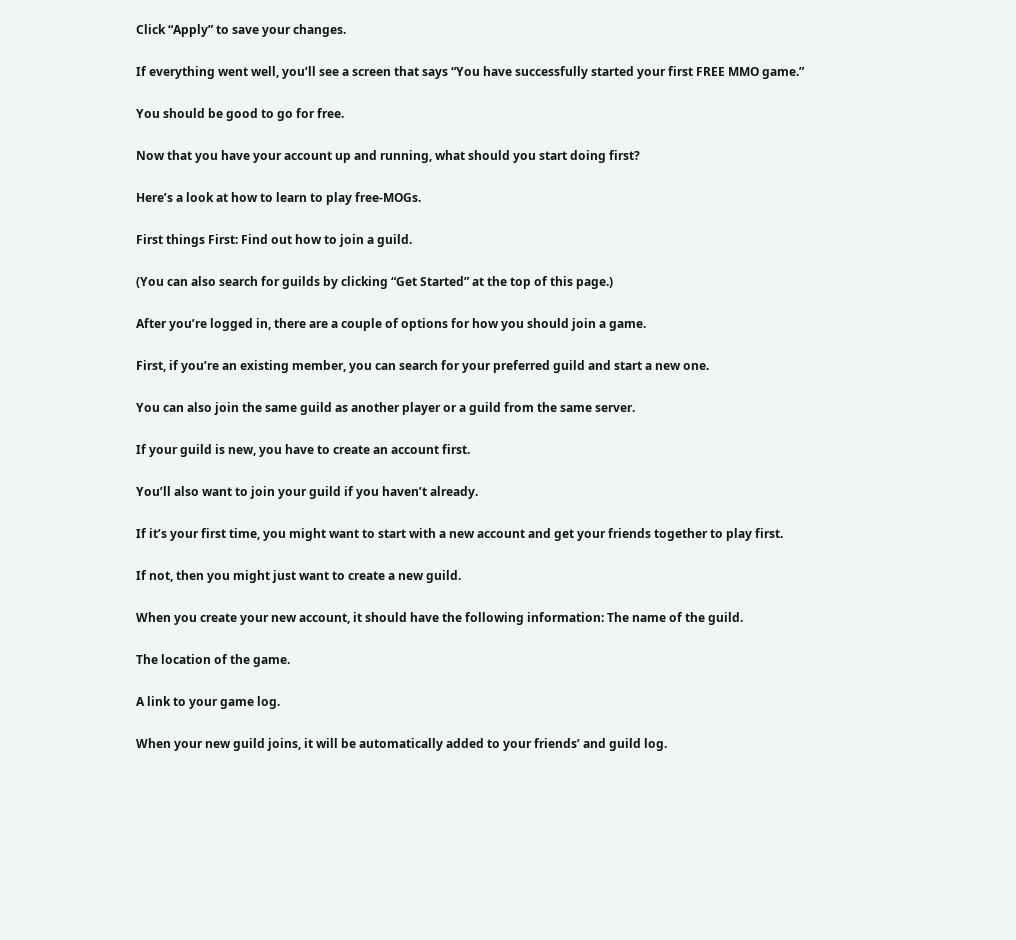Click “Apply” to save your changes.

If everything went well, you’ll see a screen that says “You have successfully started your first FREE MMO game.”

You should be good to go for free.

Now that you have your account up and running, what should you start doing first?

Here’s a look at how to learn to play free-MOGs.

First things First: Find out how to join a guild.

(You can also search for guilds by clicking “Get Started” at the top of this page.)

After you’re logged in, there are a couple of options for how you should join a game.

First, if you’re an existing member, you can search for your preferred guild and start a new one.

You can also join the same guild as another player or a guild from the same server.

If your guild is new, you have to create an account first.

You’ll also want to join your guild if you haven’t already.

If it’s your first time, you might want to start with a new account and get your friends together to play first.

If not, then you might just want to create a new guild.

When you create your new account, it should have the following information: The name of the guild.

The location of the game.

A link to your game log.

When your new guild joins, it will be automatically added to your friends’ and guild log.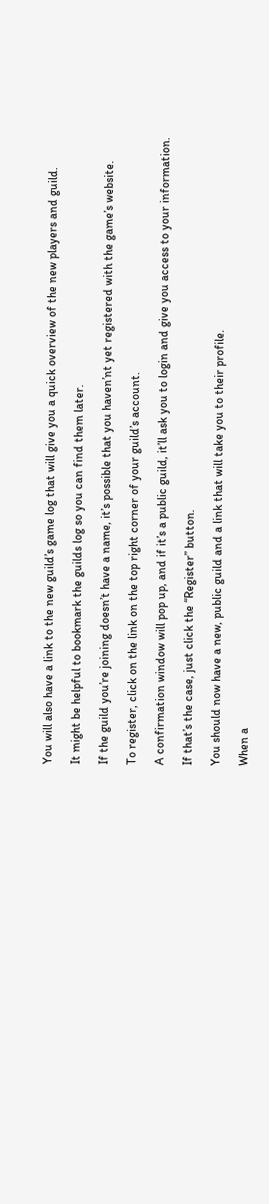You will also have a link to the new guild’s game log that will give you a quick overview of the new players and guild.

It might be helpful to bookmark the guilds log so you can find them later.

If the guild you’re joining doesn’t have a name, it’s possible that you haven’nt yet registered with the game’s website.

To register, click on the link on the top right corner of your guild’s account.

A confirmation window will pop up, and if it’s a public guild, it’ll ask you to login and give you access to your information.

If that’s the case, just click the “Register” button.

You should now have a new, public guild and a link that will take you to their profile.

When a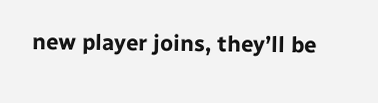new player joins, they’ll be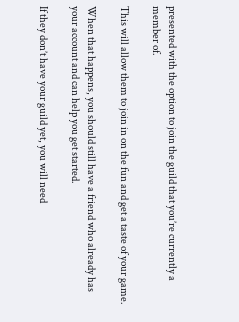presented with the option to join the guild that you’re currently a member of.

This will allow them to join in on the fun and get a taste of your game.

When that happens, you should still have a friend who already has your account and can help you get started.

If they don’t have your guild yet, you will need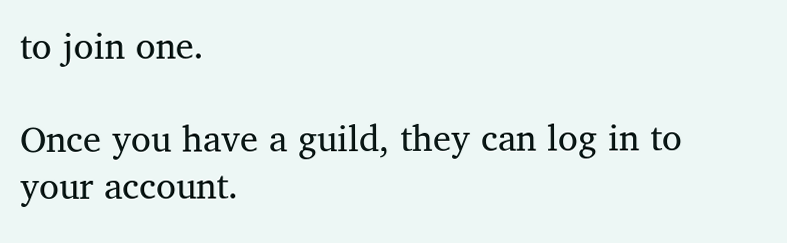to join one.

Once you have a guild, they can log in to your account.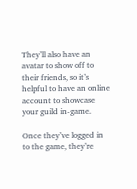They’ll also have an avatar to show off to their friends, so it’s helpful to have an online account to showcase your guild in-game.

Once they’ve logged in to the game, they’re